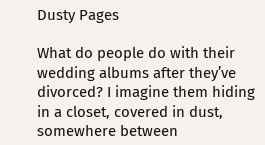Dusty Pages

What do people do with their wedding albums after they’ve divorced? I imagine them hiding in a closet, covered in dust, somewhere between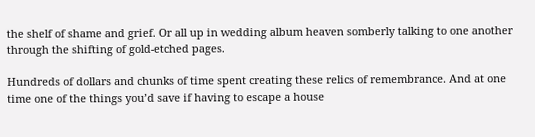the shelf of shame and grief. Or all up in wedding album heaven somberly talking to one another through the shifting of gold-etched pages.

Hundreds of dollars and chunks of time spent creating these relics of remembrance. And at one time one of the things you’d save if having to escape a house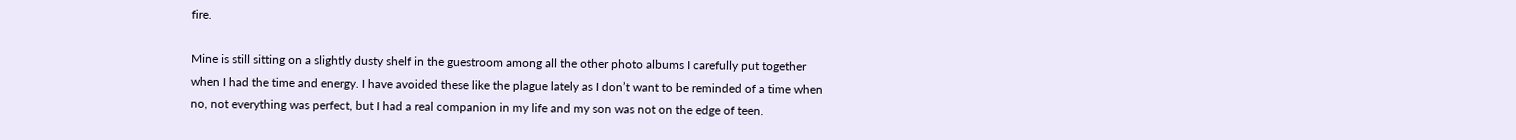fire.

Mine is still sitting on a slightly dusty shelf in the guestroom among all the other photo albums I carefully put together when I had the time and energy. I have avoided these like the plague lately as I don’t want to be reminded of a time when no, not everything was perfect, but I had a real companion in my life and my son was not on the edge of teen.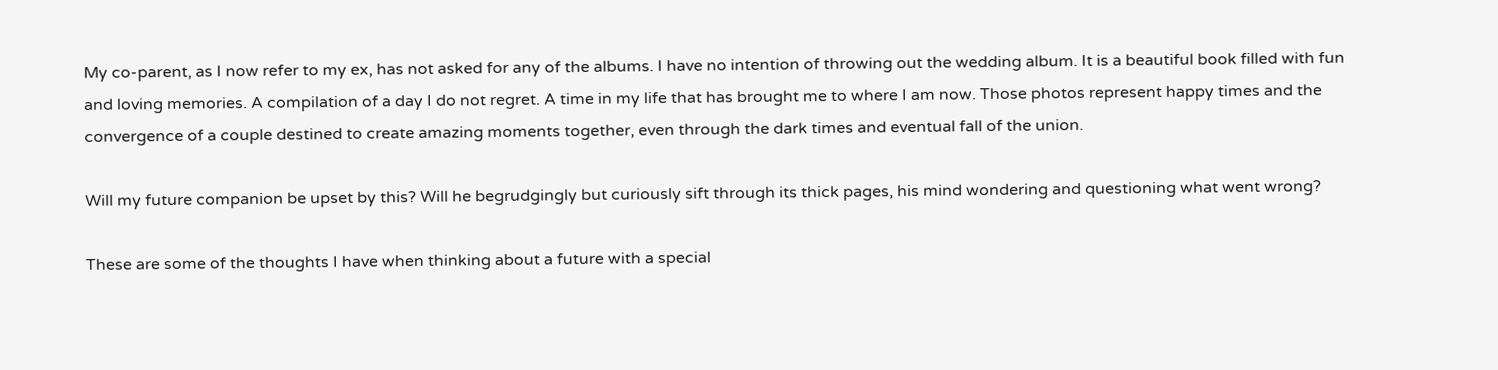My co-parent, as I now refer to my ex, has not asked for any of the albums. I have no intention of throwing out the wedding album. It is a beautiful book filled with fun and loving memories. A compilation of a day I do not regret. A time in my life that has brought me to where I am now. Those photos represent happy times and the convergence of a couple destined to create amazing moments together, even through the dark times and eventual fall of the union.

Will my future companion be upset by this? Will he begrudgingly but curiously sift through its thick pages, his mind wondering and questioning what went wrong?

These are some of the thoughts I have when thinking about a future with a special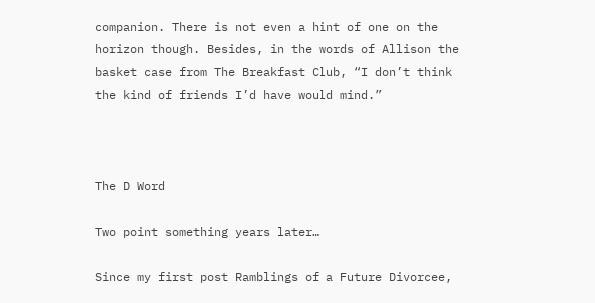companion. There is not even a hint of one on the horizon though. Besides, in the words of Allison the basket case from The Breakfast Club, “I don’t think the kind of friends I’d have would mind.”



The D Word

Two point something years later…

Since my first post Ramblings of a Future Divorcee,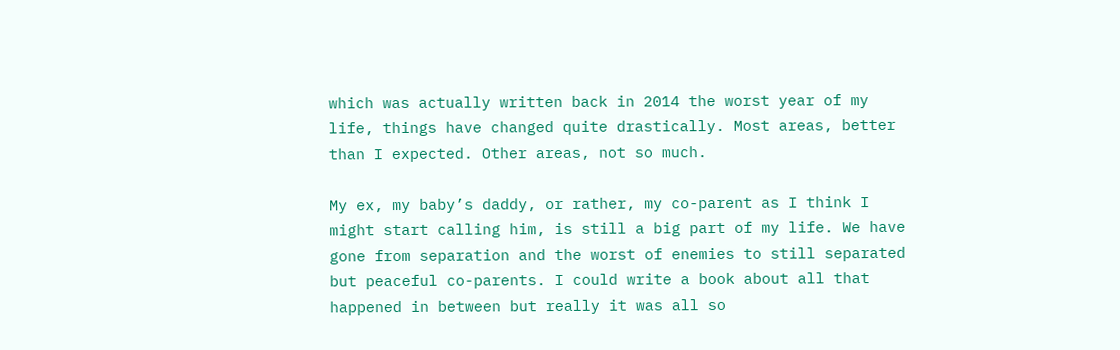which was actually written back in 2014 the worst year of my life, things have changed quite drastically. Most areas, better than I expected. Other areas, not so much.

My ex, my baby’s daddy, or rather, my co-parent as I think I might start calling him, is still a big part of my life. We have gone from separation and the worst of enemies to still separated but peaceful co-parents. I could write a book about all that happened in between but really it was all so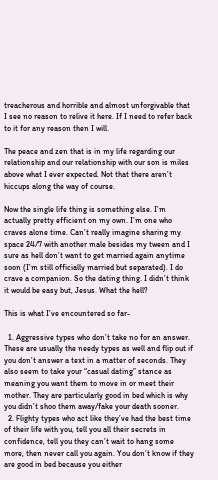treacherous and horrible and almost unforgivable that I see no reason to relive it here. If I need to refer back to it for any reason then I will.

The peace and zen that is in my life regarding our relationship and our relationship with our son is miles above what I ever expected. Not that there aren’t hiccups along the way of course.

Now the single life thing is something else. I’m actually pretty efficient on my own. I’m one who craves alone time. Can’t really imagine sharing my space 24/7 with another male besides my tween and I sure as hell don’t want to get married again anytime soon (I’m still officially married but separated). I do crave a companion. So the dating thing. I didn’t think it would be easy but, Jesus. What the hell?

This is what I’ve encountered so far-

  1. Aggressive types who don’t take no for an answer. These are usually the needy types as well and flip out if you don’t answer a text in a matter of seconds. They also seem to take your “casual dating” stance as meaning you want them to move in or meet their mother. They are particularly good in bed which is why you didn’t shoo them away/fake your death sooner.
  2. Flighty types who act like they’ve had the best time of their life with you, tell you all their secrets in confidence, tell you they can’t wait to hang some more, then never call you again. You don’t know if they are good in bed because you either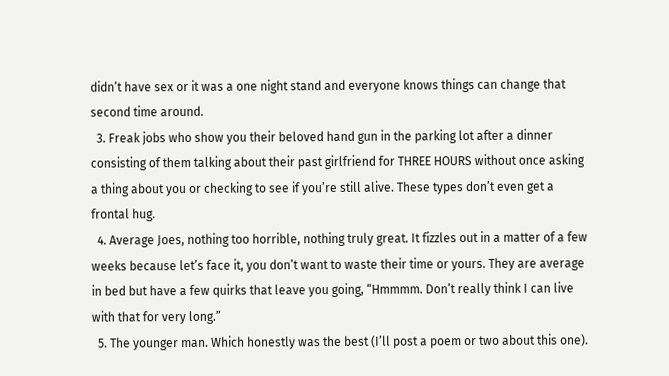didn’t have sex or it was a one night stand and everyone knows things can change that second time around.
  3. Freak jobs who show you their beloved hand gun in the parking lot after a dinner consisting of them talking about their past girlfriend for THREE HOURS without once asking a thing about you or checking to see if you’re still alive. These types don’t even get a frontal hug.
  4. Average Joes, nothing too horrible, nothing truly great. It fizzles out in a matter of a few weeks because let’s face it, you don’t want to waste their time or yours. They are average in bed but have a few quirks that leave you going, “Hmmmm. Don’t really think I can live with that for very long.”
  5. The younger man. Which honestly was the best (I’ll post a poem or two about this one).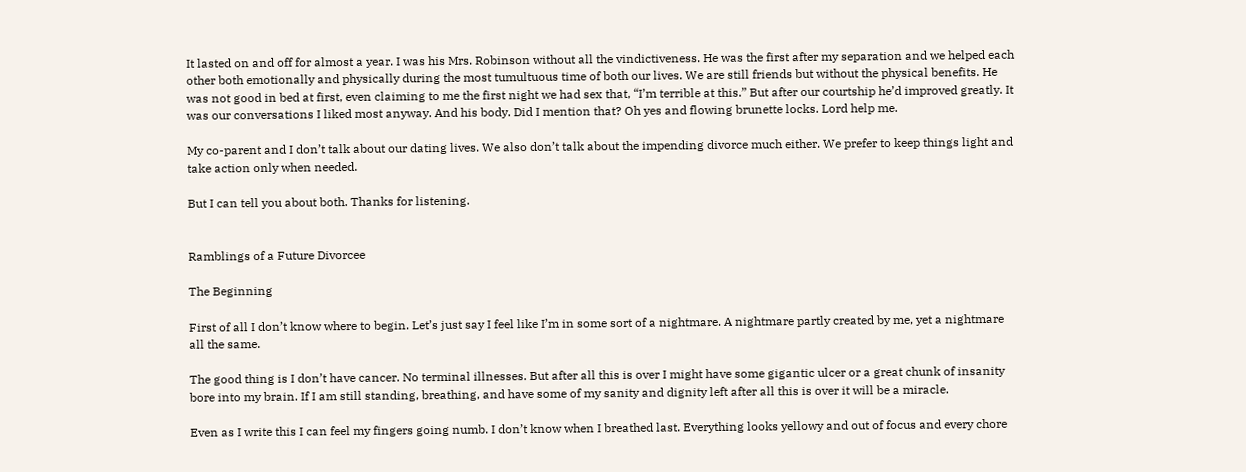It lasted on and off for almost a year. I was his Mrs. Robinson without all the vindictiveness. He was the first after my separation and we helped each other both emotionally and physically during the most tumultuous time of both our lives. We are still friends but without the physical benefits. He was not good in bed at first, even claiming to me the first night we had sex that, “I’m terrible at this.” But after our courtship he’d improved greatly. It was our conversations I liked most anyway. And his body. Did I mention that? Oh yes and flowing brunette locks. Lord help me.

My co-parent and I don’t talk about our dating lives. We also don’t talk about the impending divorce much either. We prefer to keep things light and take action only when needed.

But I can tell you about both. Thanks for listening.


Ramblings of a Future Divorcee

The Beginning

First of all I don’t know where to begin. Let’s just say I feel like I’m in some sort of a nightmare. A nightmare partly created by me, yet a nightmare all the same.

The good thing is I don’t have cancer. No terminal illnesses. But after all this is over I might have some gigantic ulcer or a great chunk of insanity bore into my brain. If I am still standing, breathing, and have some of my sanity and dignity left after all this is over it will be a miracle.

Even as I write this I can feel my fingers going numb. I don’t know when I breathed last. Everything looks yellowy and out of focus and every chore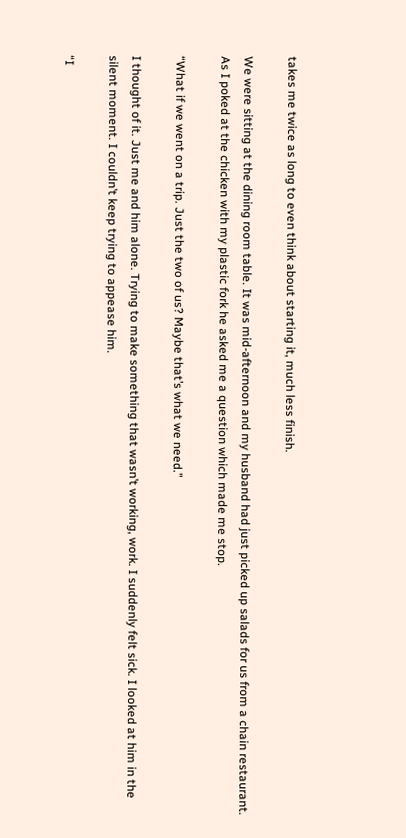takes me twice as long to even think about starting it, much less finish.

We were sitting at the dining room table. It was mid-afternoon and my husband had just picked up salads for us from a chain restaurant. As I poked at the chicken with my plastic fork he asked me a question which made me stop.

“What if we went on a trip. Just the two of us? Maybe that’s what we need.”

I thought of it. Just me and him alone. Trying to make something that wasn’t working, work. I suddenly felt sick. I looked at him in the silent moment. I couldn’t keep trying to appease him.

“I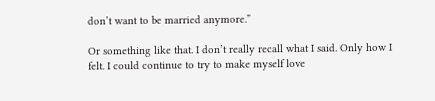don’t want to be married anymore.”

Or something like that. I don’t really recall what I said. Only how I felt. I could continue to try to make myself love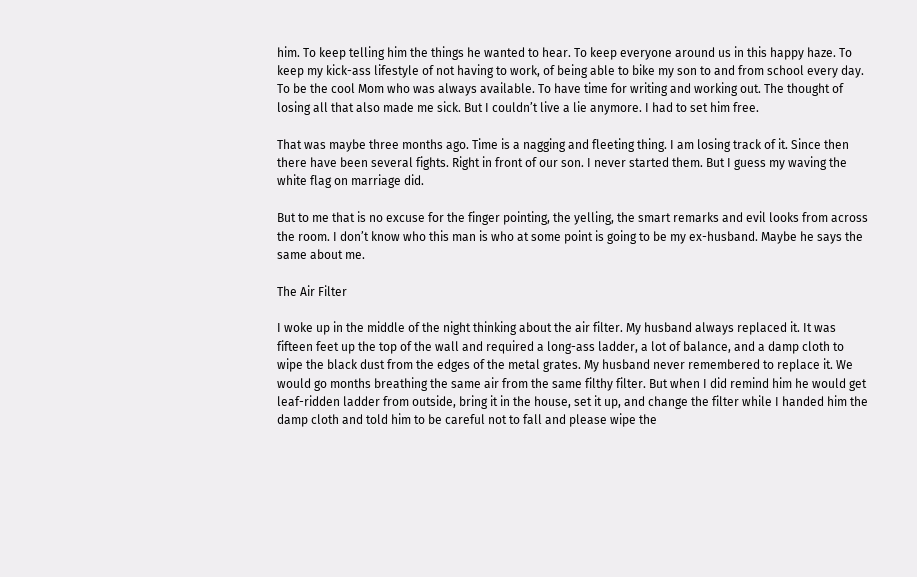him. To keep telling him the things he wanted to hear. To keep everyone around us in this happy haze. To keep my kick-ass lifestyle of not having to work, of being able to bike my son to and from school every day. To be the cool Mom who was always available. To have time for writing and working out. The thought of losing all that also made me sick. But I couldn’t live a lie anymore. I had to set him free.

That was maybe three months ago. Time is a nagging and fleeting thing. I am losing track of it. Since then there have been several fights. Right in front of our son. I never started them. But I guess my waving the white flag on marriage did.

But to me that is no excuse for the finger pointing, the yelling, the smart remarks and evil looks from across the room. I don’t know who this man is who at some point is going to be my ex-husband. Maybe he says the same about me.

The Air Filter

I woke up in the middle of the night thinking about the air filter. My husband always replaced it. It was fifteen feet up the top of the wall and required a long-ass ladder, a lot of balance, and a damp cloth to wipe the black dust from the edges of the metal grates. My husband never remembered to replace it. We would go months breathing the same air from the same filthy filter. But when I did remind him he would get leaf-ridden ladder from outside, bring it in the house, set it up, and change the filter while I handed him the damp cloth and told him to be careful not to fall and please wipe the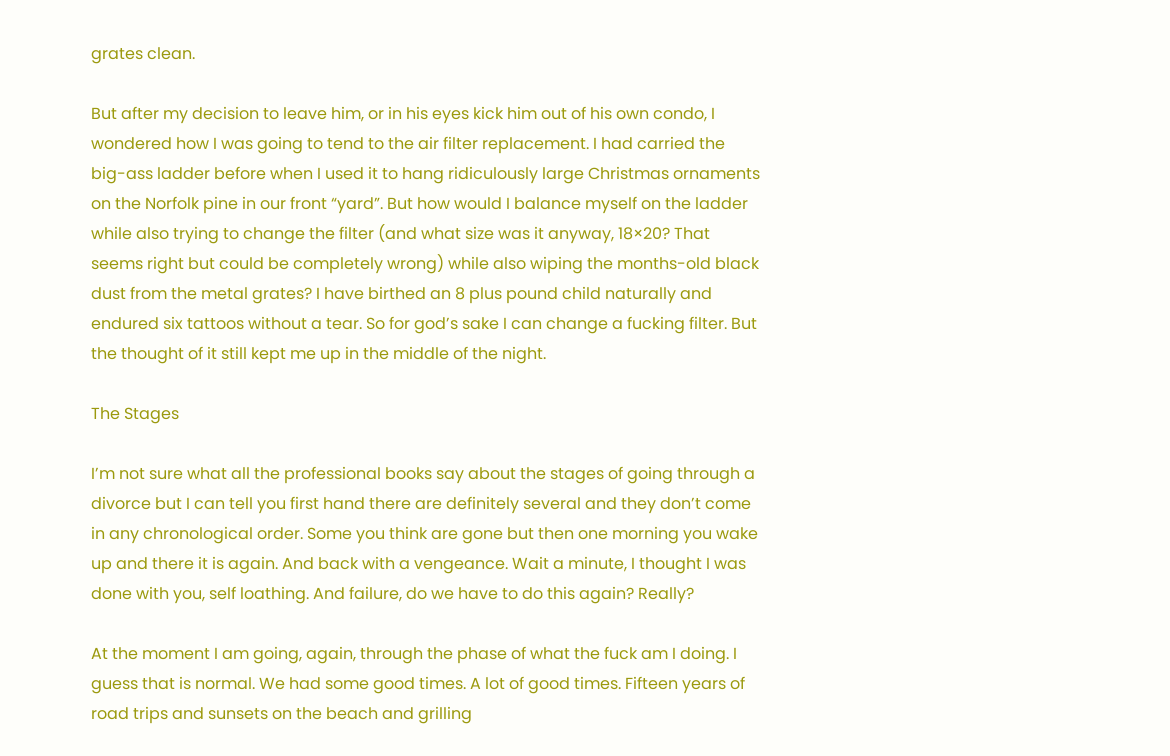grates clean.

But after my decision to leave him, or in his eyes kick him out of his own condo, I wondered how I was going to tend to the air filter replacement. I had carried the big-ass ladder before when I used it to hang ridiculously large Christmas ornaments on the Norfolk pine in our front “yard”. But how would I balance myself on the ladder while also trying to change the filter (and what size was it anyway, 18×20? That seems right but could be completely wrong) while also wiping the months-old black dust from the metal grates? I have birthed an 8 plus pound child naturally and endured six tattoos without a tear. So for god’s sake I can change a fucking filter. But the thought of it still kept me up in the middle of the night.

The Stages

I’m not sure what all the professional books say about the stages of going through a divorce but I can tell you first hand there are definitely several and they don’t come in any chronological order. Some you think are gone but then one morning you wake up and there it is again. And back with a vengeance. Wait a minute, I thought I was done with you, self loathing. And failure, do we have to do this again? Really?

At the moment I am going, again, through the phase of what the fuck am I doing. I guess that is normal. We had some good times. A lot of good times. Fifteen years of road trips and sunsets on the beach and grilling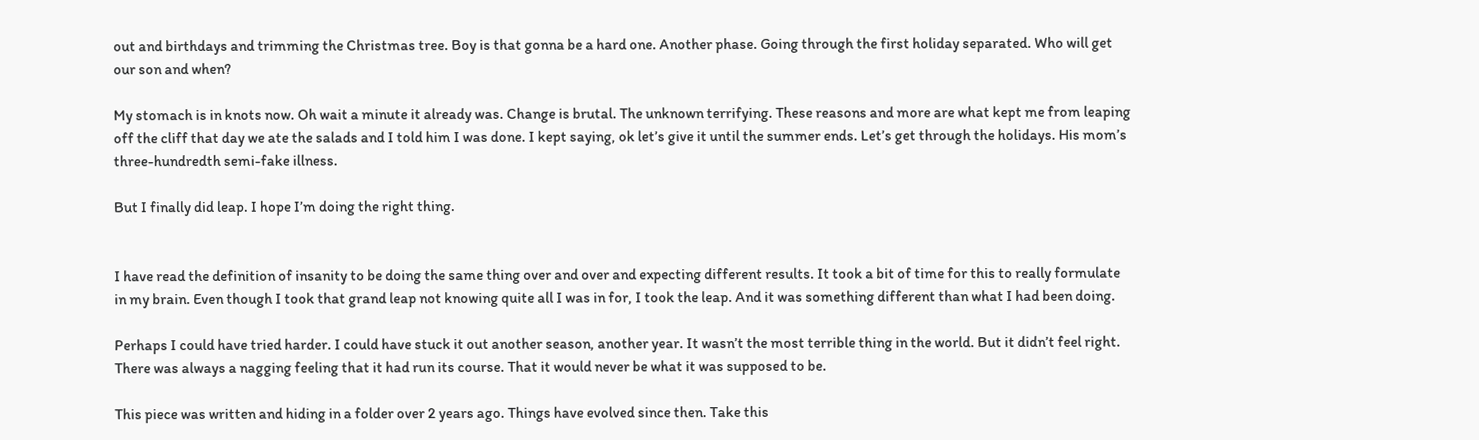out and birthdays and trimming the Christmas tree. Boy is that gonna be a hard one. Another phase. Going through the first holiday separated. Who will get our son and when?

My stomach is in knots now. Oh wait a minute it already was. Change is brutal. The unknown terrifying. These reasons and more are what kept me from leaping off the cliff that day we ate the salads and I told him I was done. I kept saying, ok let’s give it until the summer ends. Let’s get through the holidays. His mom’s three-hundredth semi-fake illness.

But I finally did leap. I hope I’m doing the right thing.


I have read the definition of insanity to be doing the same thing over and over and expecting different results. It took a bit of time for this to really formulate in my brain. Even though I took that grand leap not knowing quite all I was in for, I took the leap. And it was something different than what I had been doing.

Perhaps I could have tried harder. I could have stuck it out another season, another year. It wasn’t the most terrible thing in the world. But it didn’t feel right. There was always a nagging feeling that it had run its course. That it would never be what it was supposed to be.

This piece was written and hiding in a folder over 2 years ago. Things have evolved since then. Take this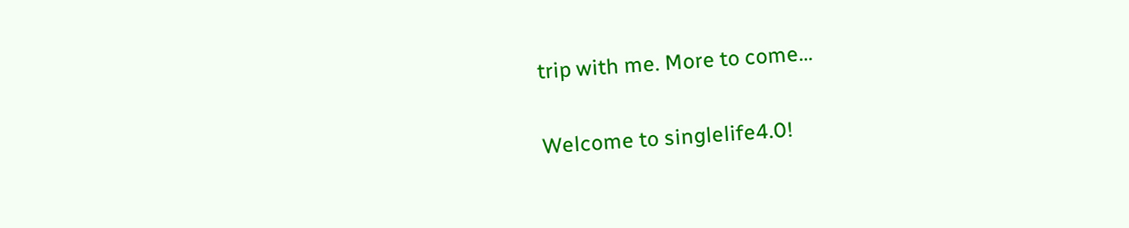trip with me. More to come…

Welcome to singlelife4.0!